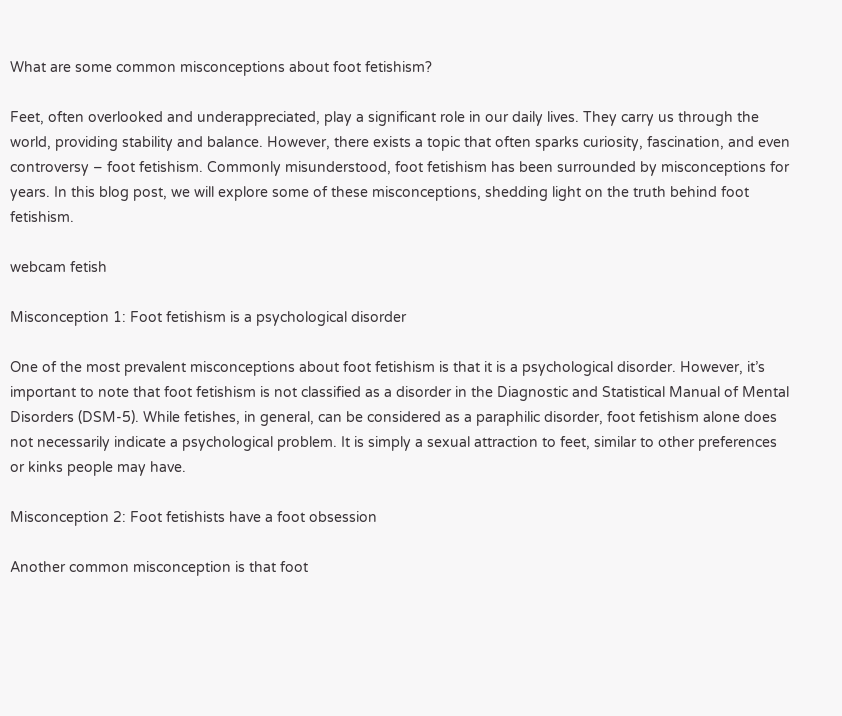What are some common misconceptions about foot fetishism?

Feet, often overlooked and underappreciated, play a significant role in our daily lives. They carry us through the world, providing stability and balance. However, there exists a topic that often sparks curiosity, fascination, and even controversy – foot fetishism. Commonly misunderstood, foot fetishism has been surrounded by misconceptions for years. In this blog post, we will explore some of these misconceptions, shedding light on the truth behind foot fetishism.

webcam fetish

Misconception 1: Foot fetishism is a psychological disorder

One of the most prevalent misconceptions about foot fetishism is that it is a psychological disorder. However, it’s important to note that foot fetishism is not classified as a disorder in the Diagnostic and Statistical Manual of Mental Disorders (DSM-5). While fetishes, in general, can be considered as a paraphilic disorder, foot fetishism alone does not necessarily indicate a psychological problem. It is simply a sexual attraction to feet, similar to other preferences or kinks people may have.

Misconception 2: Foot fetishists have a foot obsession

Another common misconception is that foot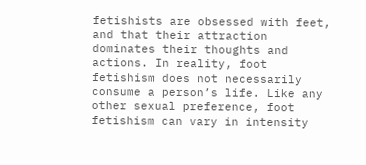fetishists are obsessed with feet, and that their attraction dominates their thoughts and actions. In reality, foot fetishism does not necessarily consume a person’s life. Like any other sexual preference, foot fetishism can vary in intensity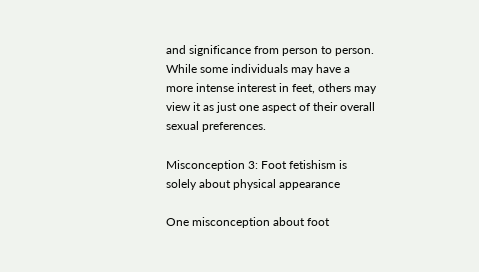and significance from person to person. While some individuals may have a more intense interest in feet, others may view it as just one aspect of their overall sexual preferences.

Misconception 3: Foot fetishism is solely about physical appearance

One misconception about foot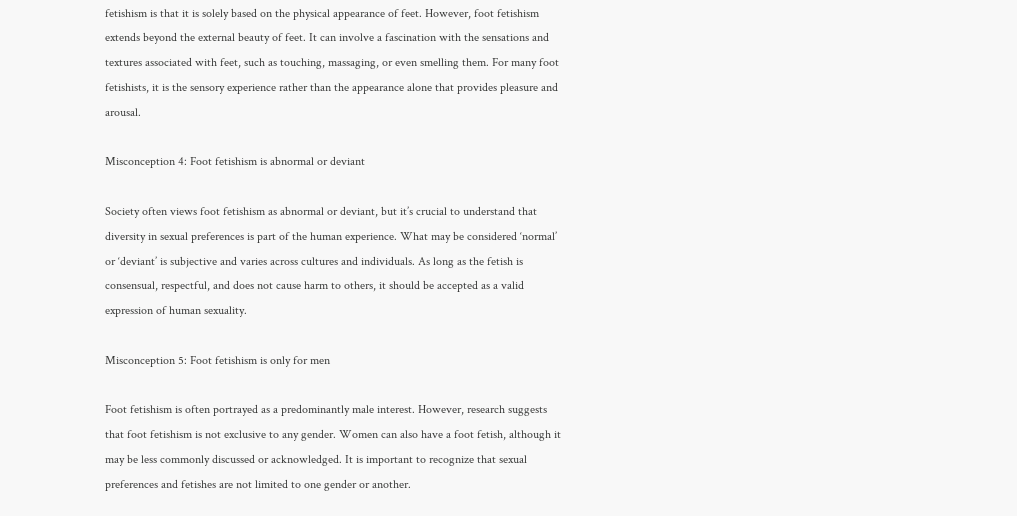fetishism is that it is solely based on the physical appearance of feet. However, foot fetishism extends beyond the external beauty of feet. It can involve a fascination with the sensations and textures associated with feet, such as touching, massaging, or even smelling them. For many foot fetishists, it is the sensory experience rather than the appearance alone that provides pleasure and arousal.

Misconception 4: Foot fetishism is abnormal or deviant

Society often views foot fetishism as abnormal or deviant, but it’s crucial to understand that diversity in sexual preferences is part of the human experience. What may be considered ‘normal’ or ‘deviant’ is subjective and varies across cultures and individuals. As long as the fetish is consensual, respectful, and does not cause harm to others, it should be accepted as a valid expression of human sexuality.

Misconception 5: Foot fetishism is only for men

Foot fetishism is often portrayed as a predominantly male interest. However, research suggests that foot fetishism is not exclusive to any gender. Women can also have a foot fetish, although it may be less commonly discussed or acknowledged. It is important to recognize that sexual preferences and fetishes are not limited to one gender or another.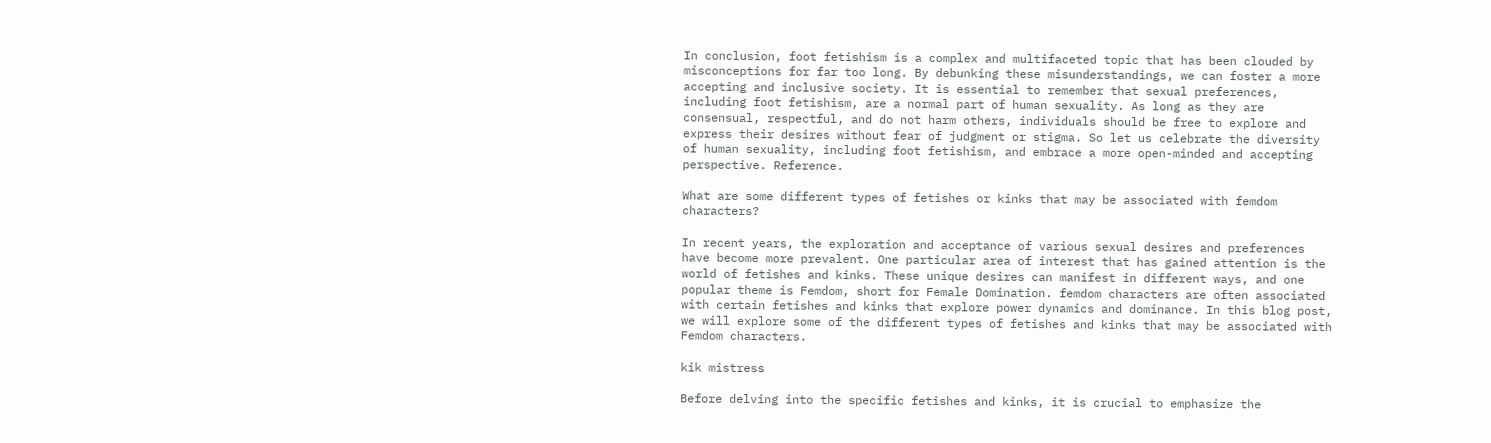In conclusion, foot fetishism is a complex and multifaceted topic that has been clouded by misconceptions for far too long. By debunking these misunderstandings, we can foster a more accepting and inclusive society. It is essential to remember that sexual preferences, including foot fetishism, are a normal part of human sexuality. As long as they are consensual, respectful, and do not harm others, individuals should be free to explore and express their desires without fear of judgment or stigma. So let us celebrate the diversity of human sexuality, including foot fetishism, and embrace a more open-minded and accepting perspective. Reference.

What are some different types of fetishes or kinks that may be associated with femdom characters?

In recent years, the exploration and acceptance of various sexual desires and preferences have become more prevalent. One particular area of interest that has gained attention is the world of fetishes and kinks. These unique desires can manifest in different ways, and one popular theme is Femdom, short for Female Domination. femdom characters are often associated with certain fetishes and kinks that explore power dynamics and dominance. In this blog post, we will explore some of the different types of fetishes and kinks that may be associated with Femdom characters.

kik mistress

Before delving into the specific fetishes and kinks, it is crucial to emphasize the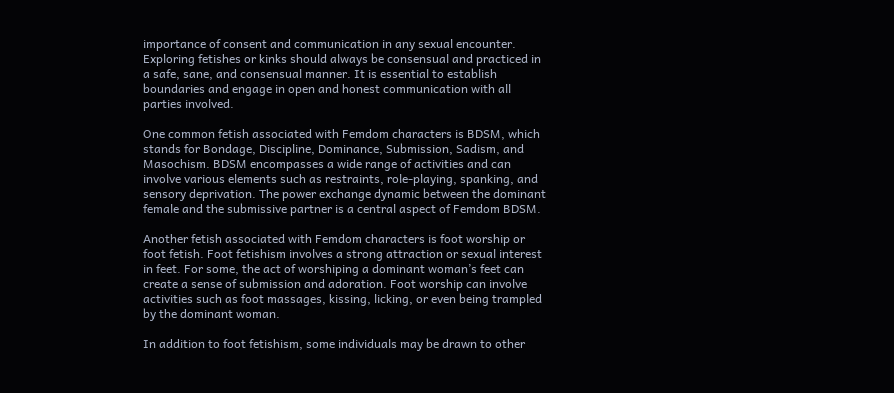importance of consent and communication in any sexual encounter. Exploring fetishes or kinks should always be consensual and practiced in a safe, sane, and consensual manner. It is essential to establish boundaries and engage in open and honest communication with all parties involved.

One common fetish associated with Femdom characters is BDSM, which stands for Bondage, Discipline, Dominance, Submission, Sadism, and Masochism. BDSM encompasses a wide range of activities and can involve various elements such as restraints, role-playing, spanking, and sensory deprivation. The power exchange dynamic between the dominant female and the submissive partner is a central aspect of Femdom BDSM.

Another fetish associated with Femdom characters is foot worship or foot fetish. Foot fetishism involves a strong attraction or sexual interest in feet. For some, the act of worshiping a dominant woman’s feet can create a sense of submission and adoration. Foot worship can involve activities such as foot massages, kissing, licking, or even being trampled by the dominant woman.

In addition to foot fetishism, some individuals may be drawn to other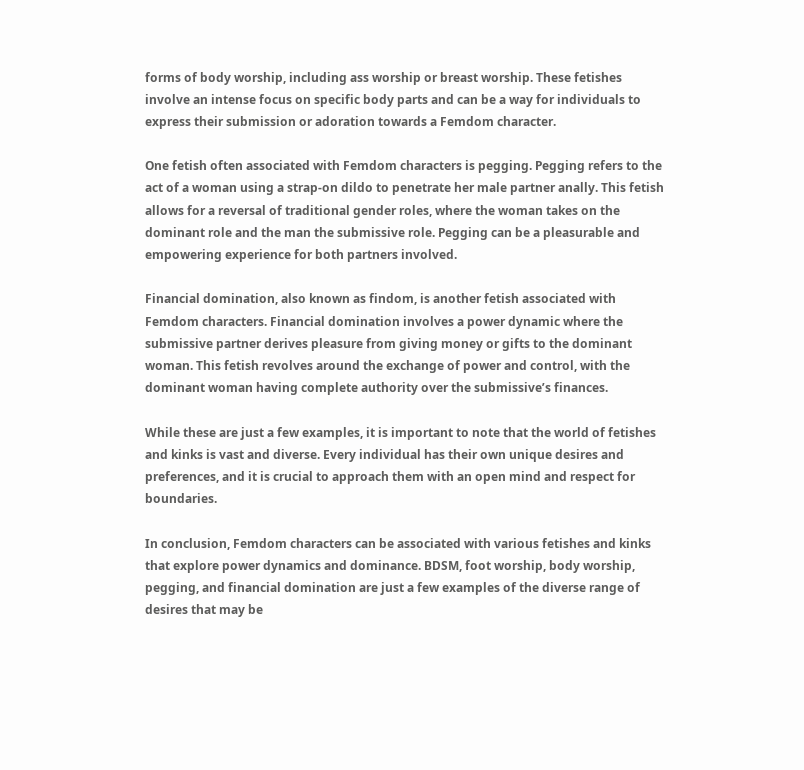forms of body worship, including ass worship or breast worship. These fetishes involve an intense focus on specific body parts and can be a way for individuals to express their submission or adoration towards a Femdom character.

One fetish often associated with Femdom characters is pegging. Pegging refers to the act of a woman using a strap-on dildo to penetrate her male partner anally. This fetish allows for a reversal of traditional gender roles, where the woman takes on the dominant role and the man the submissive role. Pegging can be a pleasurable and empowering experience for both partners involved.

Financial domination, also known as findom, is another fetish associated with Femdom characters. Financial domination involves a power dynamic where the submissive partner derives pleasure from giving money or gifts to the dominant woman. This fetish revolves around the exchange of power and control, with the dominant woman having complete authority over the submissive’s finances.

While these are just a few examples, it is important to note that the world of fetishes and kinks is vast and diverse. Every individual has their own unique desires and preferences, and it is crucial to approach them with an open mind and respect for boundaries.

In conclusion, Femdom characters can be associated with various fetishes and kinks that explore power dynamics and dominance. BDSM, foot worship, body worship, pegging, and financial domination are just a few examples of the diverse range of desires that may be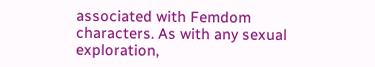associated with Femdom characters. As with any sexual exploration,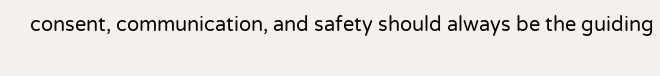consent, communication, and safety should always be the guiding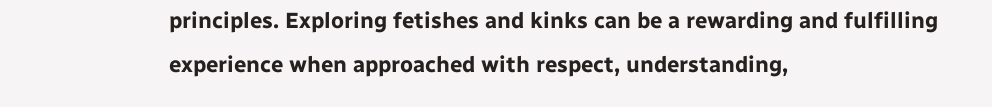principles. Exploring fetishes and kinks can be a rewarding and fulfilling experience when approached with respect, understanding,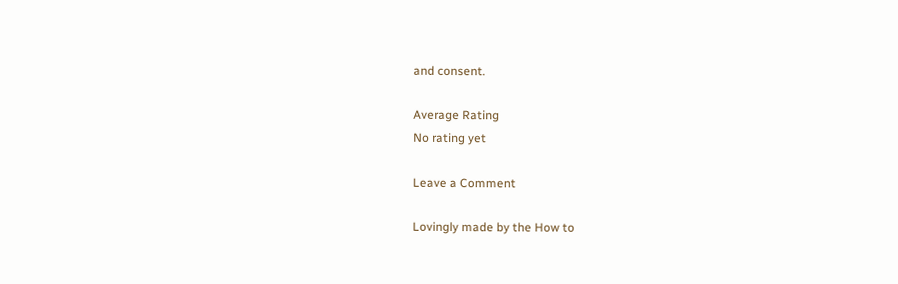and consent.

Average Rating
No rating yet

Leave a Comment

Lovingly made by the How to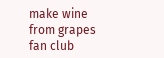make wine from grapes fan club